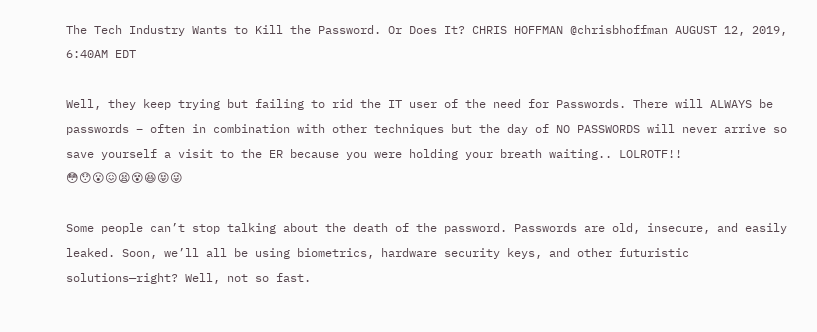The Tech Industry Wants to Kill the Password. Or Does It? CHRIS HOFFMAN @chrisbhoffman AUGUST 12, 2019, 6:40AM EDT

Well, they keep trying but failing to rid the IT user of the need for Passwords. There will ALWAYS be passwords – often in combination with other techniques but the day of NO PASSWORDS will never arrive so save yourself a visit to the ER because you were holding your breath waiting.. LOLROTF!! 😳😯😮😖😫😵😆😝😜

Some people can’t stop talking about the death of the password. Passwords are old, insecure, and easily leaked. Soon, we’ll all be using biometrics, hardware security keys, and other futuristic solutions—right? Well, not so fast.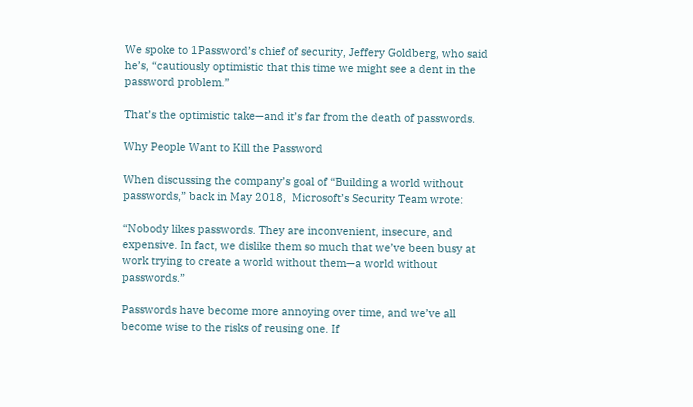We spoke to 1Password’s chief of security, Jeffery Goldberg, who said he’s, “cautiously optimistic that this time we might see a dent in the password problem.”

That’s the optimistic take—and it’s far from the death of passwords.

Why People Want to Kill the Password

When discussing the company’s goal of “Building a world without passwords,” back in May 2018,  Microsoft’s Security Team wrote:

“Nobody likes passwords. They are inconvenient, insecure, and expensive. In fact, we dislike them so much that we’ve been busy at work trying to create a world without them—a world without passwords.”

Passwords have become more annoying over time, and we’ve all become wise to the risks of reusing one. If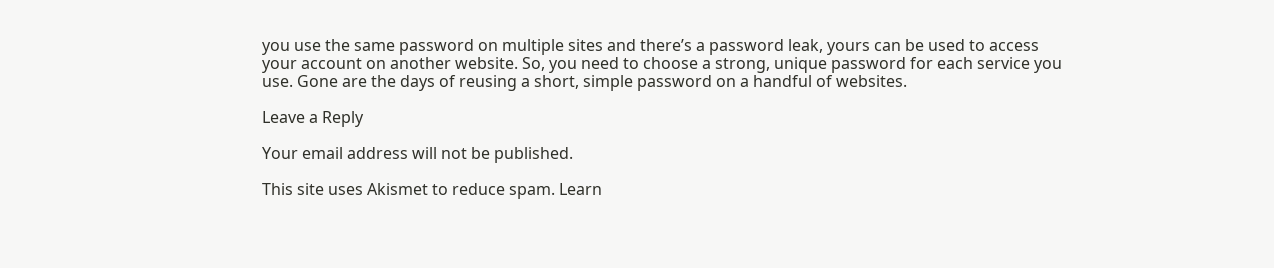you use the same password on multiple sites and there’s a password leak, yours can be used to access your account on another website. So, you need to choose a strong, unique password for each service you use. Gone are the days of reusing a short, simple password on a handful of websites.

Leave a Reply

Your email address will not be published.

This site uses Akismet to reduce spam. Learn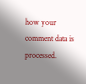how your comment data is processed.